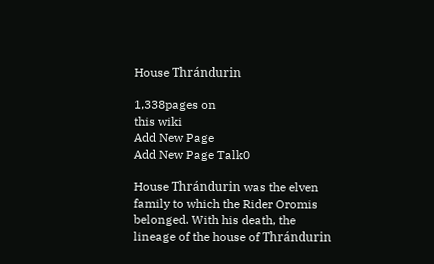House Thrándurin

1,338pages on
this wiki
Add New Page
Add New Page Talk0

House Thrándurin was the elven family to which the Rider Oromis belonged. With his death, the lineage of the house of Thrándurin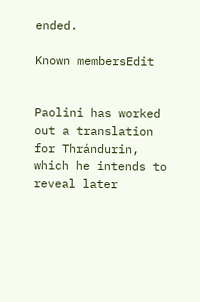ended.

Known membersEdit


Paolini has worked out a translation for Thrándurin, which he intends to reveal later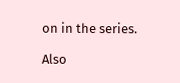on in the series.

Also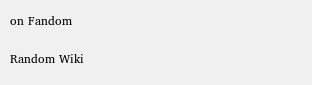on Fandom

Random Wiki